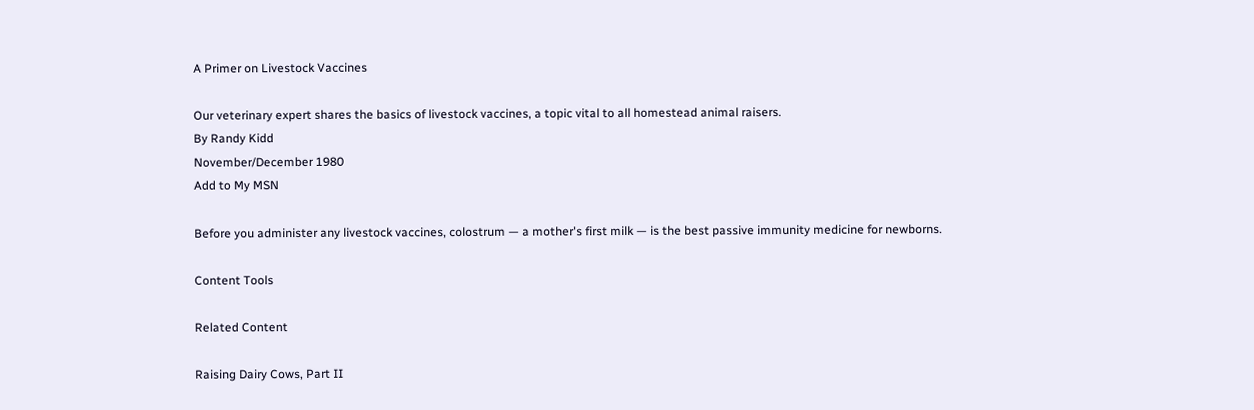A Primer on Livestock Vaccines

Our veterinary expert shares the basics of livestock vaccines, a topic vital to all homestead animal raisers.
By Randy Kidd
November/December 1980
Add to My MSN

Before you administer any livestock vaccines, colostrum — a mother's first milk — is the best passive immunity medicine for newborns.

Content Tools

Related Content

Raising Dairy Cows, Part II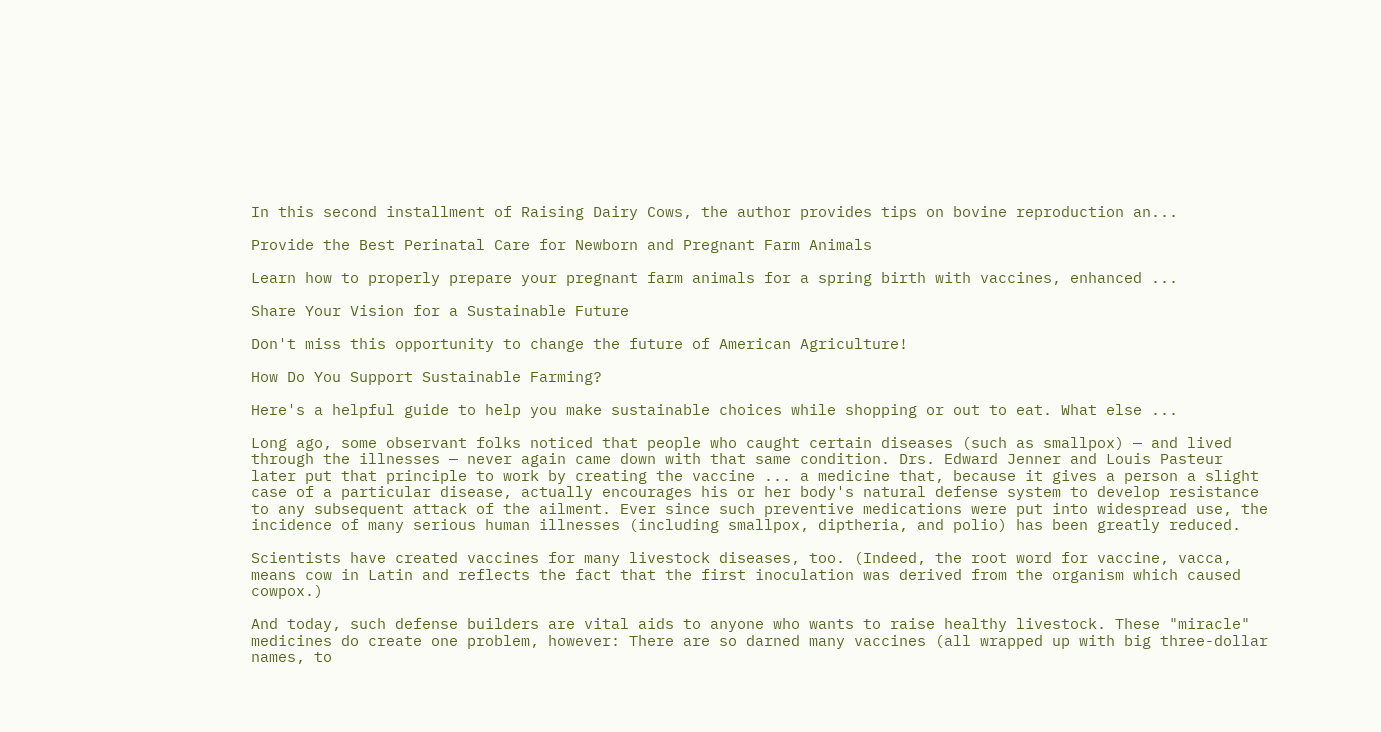In this second installment of Raising Dairy Cows, the author provides tips on bovine reproduction an...

Provide the Best Perinatal Care for Newborn and Pregnant Farm Animals

Learn how to properly prepare your pregnant farm animals for a spring birth with vaccines, enhanced ...

Share Your Vision for a Sustainable Future

Don't miss this opportunity to change the future of American Agriculture!

How Do You Support Sustainable Farming?

Here's a helpful guide to help you make sustainable choices while shopping or out to eat. What else ...

Long ago, some observant folks noticed that people who caught certain diseases (such as smallpox) — and lived through the illnesses — never again came down with that same condition. Drs. Edward Jenner and Louis Pasteur later put that principle to work by creating the vaccine ... a medicine that, because it gives a person a slight case of a particular disease, actually encourages his or her body's natural defense system to develop resistance to any subsequent attack of the ailment. Ever since such preventive medications were put into widespread use, the incidence of many serious human illnesses (including smallpox, diptheria, and polio) has been greatly reduced.

Scientists have created vaccines for many livestock diseases, too. (Indeed, the root word for vaccine, vacca, means cow in Latin and reflects the fact that the first inoculation was derived from the organism which caused cowpox.)

And today, such defense builders are vital aids to anyone who wants to raise healthy livestock. These "miracle" medicines do create one problem, however: There are so darned many vaccines (all wrapped up with big three-dollar names, to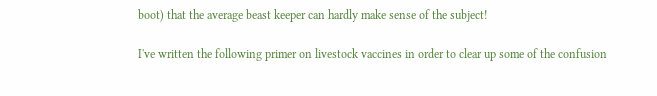boot) that the average beast keeper can hardly make sense of the subject!

I've written the following primer on livestock vaccines in order to clear up some of the confusion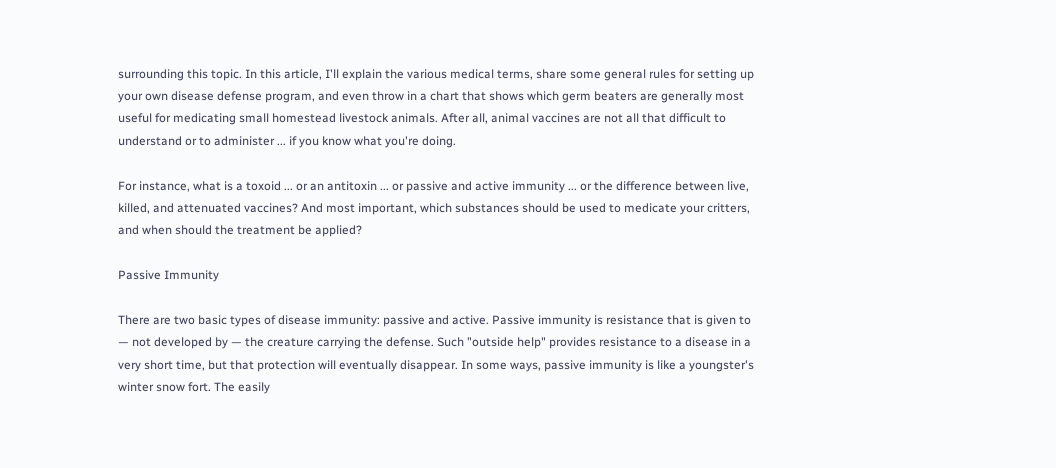surrounding this topic. In this article, I'll explain the various medical terms, share some general rules for setting up your own disease defense program, and even throw in a chart that shows which germ beaters are generally most useful for medicating small homestead livestock animals. After all, animal vaccines are not all that difficult to understand or to administer ... if you know what you're doing.

For instance, what is a toxoid ... or an antitoxin ... or passive and active immunity ... or the difference between live, killed, and attenuated vaccines? And most important, which substances should be used to medicate your critters, and when should the treatment be applied?

Passive Immunity

There are two basic types of disease immunity: passive and active. Passive immunity is resistance that is given to — not developed by — the creature carrying the defense. Such "outside help" provides resistance to a disease in a very short time, but that protection will eventually disappear. In some ways, passive immunity is like a youngster's winter snow fort. The easily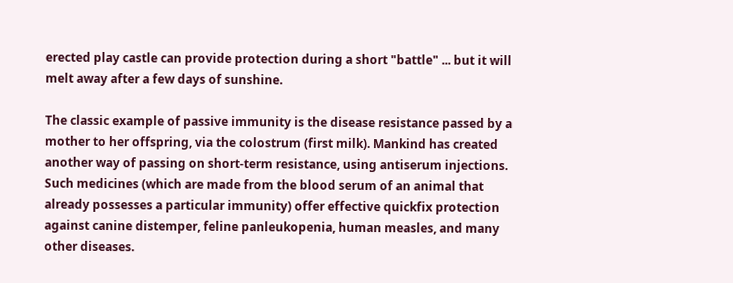erected play castle can provide protection during a short "battle" ... but it will melt away after a few days of sunshine.

The classic example of passive immunity is the disease resistance passed by a mother to her offspring, via the colostrum (first milk). Mankind has created another way of passing on short-term resistance, using antiserum injections. Such medicines (which are made from the blood serum of an animal that already possesses a particular immunity) offer effective quickfix protection against canine distemper, feline panleukopenia, human measles, and many other diseases.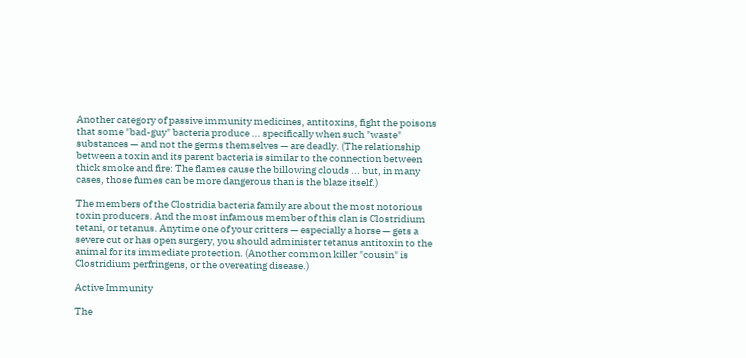Another category of passive immunity medicines, antitoxins, fight the poisons that some "bad-guy" bacteria produce ... specifically when such "waste" substances — and not the germs themselves — are deadly. (The relationship between a toxin and its parent bacteria is similar to the connection between thick smoke and fire: The flames cause the billowing clouds ... but, in many cases, those fumes can be more dangerous than is the blaze itself.)

The members of the Clostridia bacteria family are about the most notorious toxin producers. And the most infamous member of this clan is Clostridium tetani, or tetanus. Anytime one of your critters — especially a horse — gets a severe cut or has open surgery, you should administer tetanus antitoxin to the animal for its immediate protection. (Another common killer "cousin" is Clostridium perfringens, or the overeating disease.)

Active Immunity

The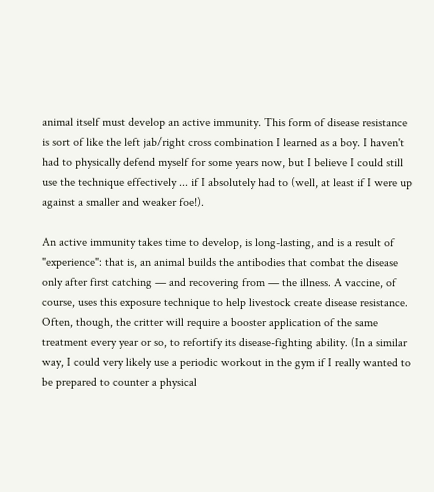animal itself must develop an active immunity. This form of disease resistance is sort of like the left jab/right cross combination I learned as a boy. I haven't had to physically defend myself for some years now, but I believe I could still use the technique effectively ... if I absolutely had to (well, at least if I were up against a smaller and weaker foe!).

An active immunity takes time to develop, is long-lasting, and is a result of "experience": that is, an animal builds the antibodies that combat the disease only after first catching — and recovering from — the illness. A vaccine, of course, uses this exposure technique to help livestock create disease resistance. Often, though, the critter will require a booster application of the same treatment every year or so, to refortify its disease-fighting ability. (In a similar way, I could very likely use a periodic workout in the gym if I really wanted to be prepared to counter a physical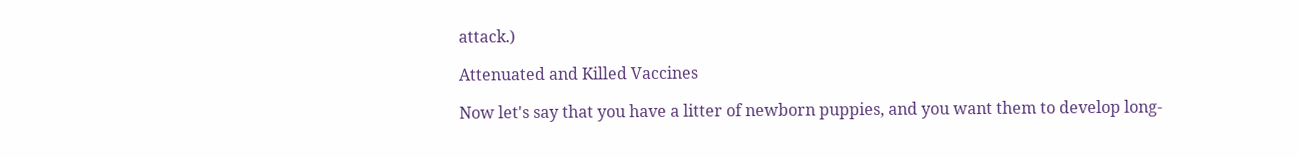attack.)

Attenuated and Killed Vaccines

Now let's say that you have a litter of newborn puppies, and you want them to develop long-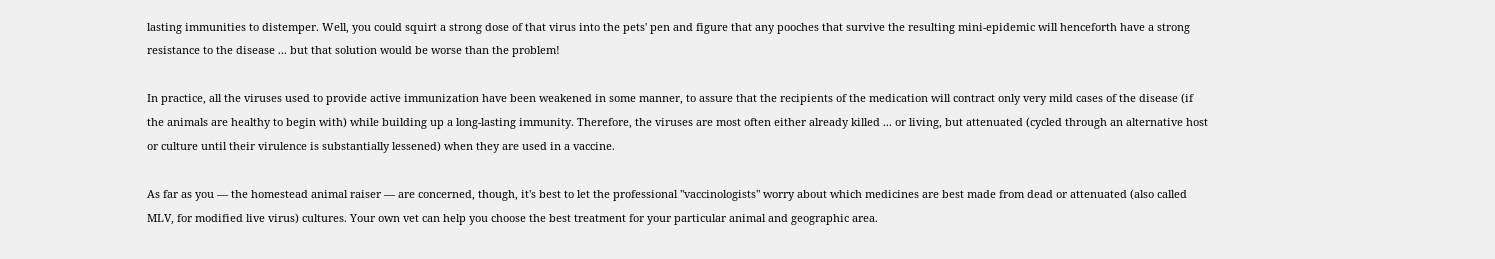lasting immunities to distemper. Well, you could squirt a strong dose of that virus into the pets' pen and figure that any pooches that survive the resulting mini-epidemic will henceforth have a strong resistance to the disease ... but that solution would be worse than the problem!

In practice, all the viruses used to provide active immunization have been weakened in some manner, to assure that the recipients of the medication will contract only very mild cases of the disease (if the animals are healthy to begin with) while building up a long-lasting immunity. Therefore, the viruses are most often either already killed ... or living, but attenuated (cycled through an alternative host or culture until their virulence is substantially lessened) when they are used in a vaccine.

As far as you — the homestead animal raiser — are concerned, though, it's best to let the professional "vaccinologists" worry about which medicines are best made from dead or attenuated (also called MLV, for modified live virus) cultures. Your own vet can help you choose the best treatment for your particular animal and geographic area.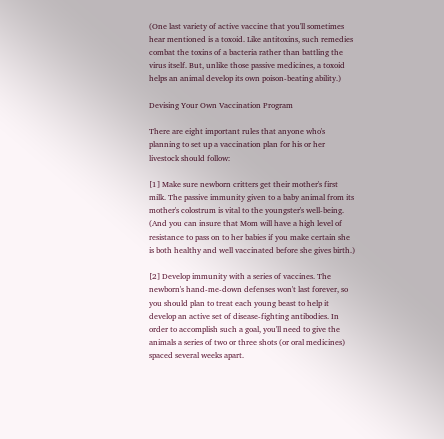(One last variety of active vaccine that you'll sometimes hear mentioned is a toxoid. Like antitoxins, such remedies combat the toxins of a bacteria rather than battling the virus itself. But, unlike those passive medicines, a toxoid helps an animal develop its own poison-beating ability.)

Devising Your Own Vaccination Program

There are eight important rules that anyone who's planning to set up a vaccination plan for his or her livestock should follow:

[1] Make sure newborn critters get their mother's first milk. The passive immunity given to a baby animal from its mother's colostrum is vital to the youngster's well-being. (And you can insure that Mom will have a high level of resistance to pass on to her babies if you make certain she is both healthy and well vaccinated before she gives birth.)

[2] Develop immunity with a series of vaccines. The newborn's hand-me-down defenses won't last forever, so you should plan to treat each young beast to help it develop an active set of disease-fighting antibodies. In order to accomplish such a goal, you'll need to give the animals a series of two or three shots (or oral medicines) spaced several weeks apart.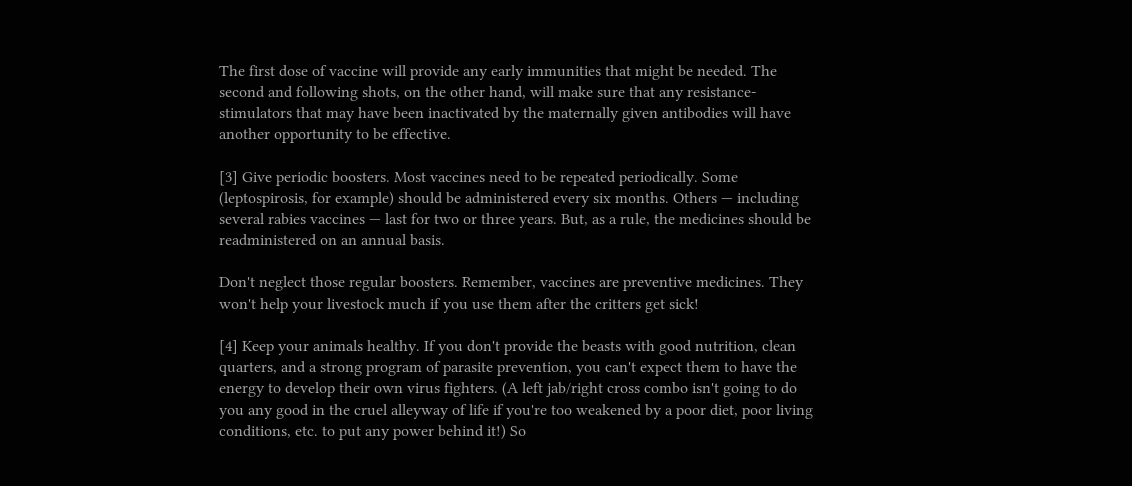The first dose of vaccine will provide any early immunities that might be needed. The second and following shots, on the other hand, will make sure that any resistance-stimulators that may have been inactivated by the maternally given antibodies will have another opportunity to be effective.

[3] Give periodic boosters. Most vaccines need to be repeated periodically. Some (leptospirosis, for example) should be administered every six months. Others — including several rabies vaccines — last for two or three years. But, as a rule, the medicines should be readministered on an annual basis.

Don't neglect those regular boosters. Remember, vaccines are preventive medicines. They won't help your livestock much if you use them after the critters get sick!

[4] Keep your animals healthy. If you don't provide the beasts with good nutrition, clean quarters, and a strong program of parasite prevention, you can't expect them to have the energy to develop their own virus fighters. (A left jab/right cross combo isn't going to do you any good in the cruel alleyway of life if you're too weakened by a poor diet, poor living conditions, etc. to put any power behind it!) So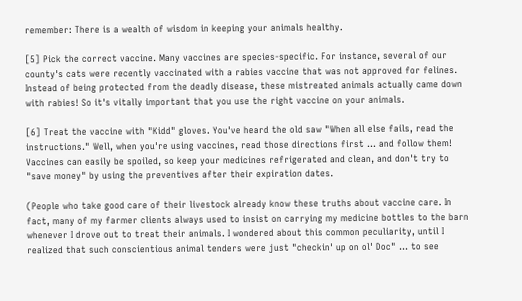remember: There is a wealth of wisdom in keeping your animals healthy.

[5] Pick the correct vaccine. Many vaccines are species-specific. For instance, several of our county's cats were recently vaccinated with a rabies vaccine that was not approved for felines. Instead of being protected from the deadly disease, these mistreated animals actually came down with rabies! So it's vitally important that you use the right vaccine on your animals.

[6] Treat the vaccine with "Kidd" gloves. You've heard the old saw "When all else fails, read the instructions." Well, when you're using vaccines, read those directions first ... and follow them! Vaccines can easily be spoiled, so keep your medicines refrigerated and clean, and don't try to "save money" by using the preventives after their expiration dates.

(People who take good care of their livestock already know these truths about vaccine care. In fact, many of my farmer clients always used to insist on carrying my medicine bottles to the barn whenever I drove out to treat their animals. I wondered about this common peculiarity, until I realized that such conscientious animal tenders were just "checkin' up on ol' Doc" ... to see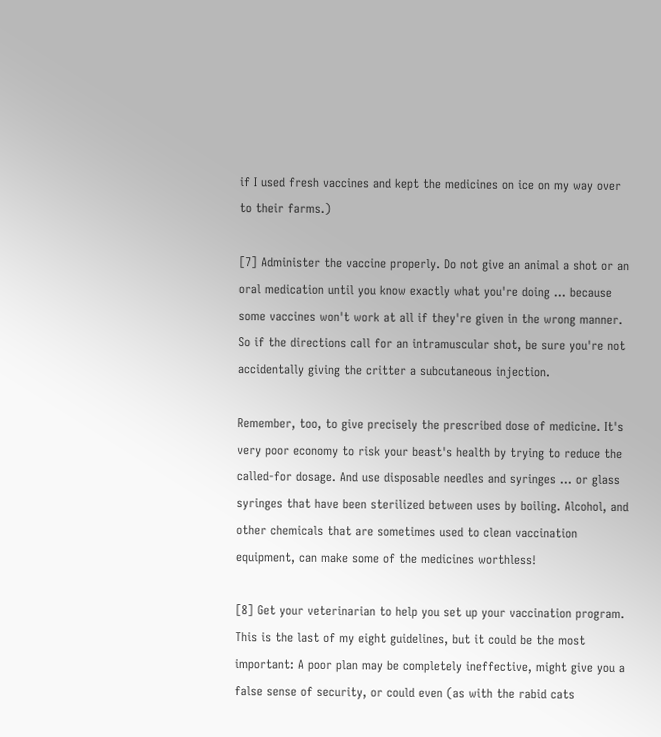if I used fresh vaccines and kept the medicines on ice on my way over to their farms.)

[7] Administer the vaccine properly. Do not give an animal a shot or an oral medication until you know exactly what you're doing ... because some vaccines won't work at all if they're given in the wrong manner. So if the directions call for an intramuscular shot, be sure you're not accidentally giving the critter a subcutaneous injection.

Remember, too, to give precisely the prescribed dose of medicine. It's very poor economy to risk your beast's health by trying to reduce the called-for dosage. And use disposable needles and syringes ... or glass syringes that have been sterilized between uses by boiling. Alcohol, and other chemicals that are sometimes used to clean vaccination equipment, can make some of the medicines worthless!

[8] Get your veterinarian to help you set up your vaccination program. This is the last of my eight guidelines, but it could be the most important: A poor plan may be completely ineffective, might give you a false sense of security, or could even (as with the rabid cats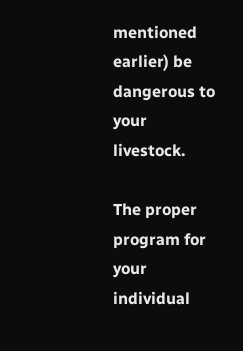mentioned earlier) be dangerous to your livestock.

The proper program for your individual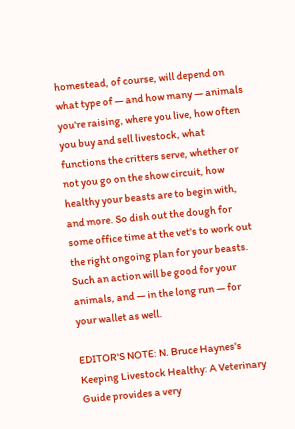homestead, of course, will depend on what type of — and how many — animals you're raising, where you live, how often you buy and sell livestock, what functions the critters serve, whether or not you go on the show circuit, how healthy your beasts are to begin with, and more. So dish out the dough for some office time at the vet's to work out the right ongoing plan for your beasts. Such an action will be good for your animals, and — in the long run — for your wallet as well.

EDITOR'S NOTE: N. Bruce Haynes's Keeping Livestock Healthy: A Veterinary Guide provides a very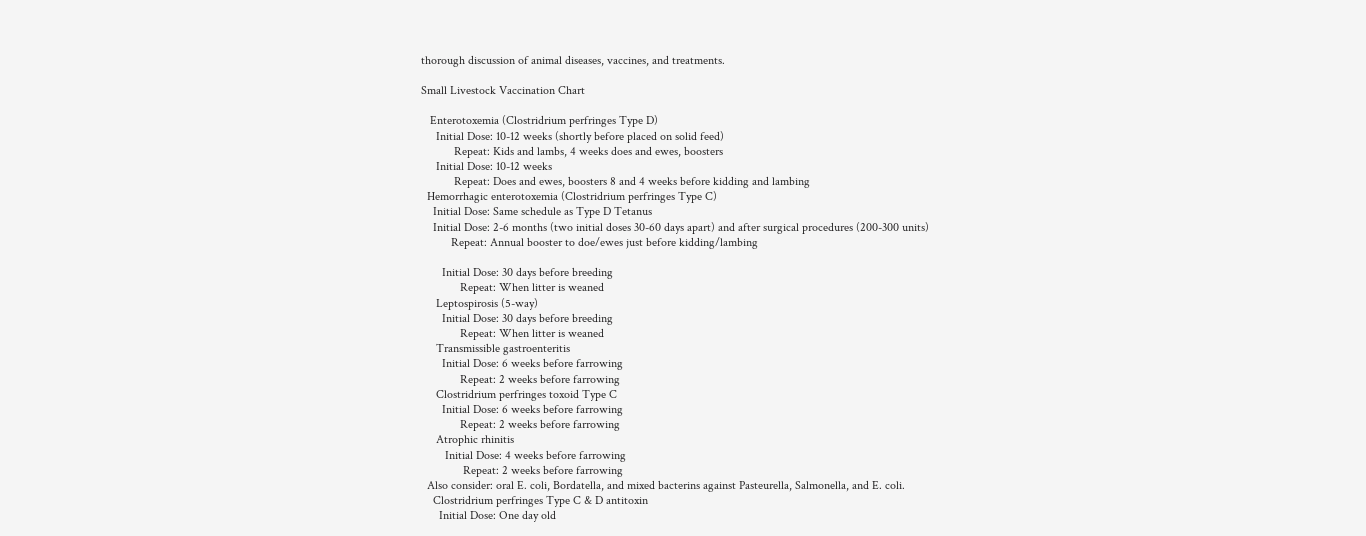thorough discussion of animal diseases, vaccines, and treatments.

Small Livestock Vaccination Chart

   Enterotoxemia (Clostridrium perfringes Type D)
     Initial Dose: 10-12 weeks (shortly before placed on solid feed)
           Repeat: Kids and lambs, 4 weeks does and ewes, boosters
     Initial Dose: 10-12 weeks
           Repeat: Does and ewes, boosters 8 and 4 weeks before kidding and lambing
  Hemorrhagic enterotoxemia (Clostridrium perfringes Type C)
    Initial Dose: Same schedule as Type D Tetanus
    Initial Dose: 2-6 months (two initial doses 30-60 days apart) and after surgical procedures (200-300 units)
          Repeat: Annual booster to doe/ewes just before kidding/lambing

       Initial Dose: 30 days before breeding
             Repeat: When litter is weaned
     Leptospirosis (5-way)
       Initial Dose: 30 days before breeding
             Repeat: When litter is weaned
     Transmissible gastroenteritis
       Initial Dose: 6 weeks before farrowing
             Repeat: 2 weeks before farrowing
     Clostridrium perfringes toxoid Type C
       Initial Dose: 6 weeks before farrowing
             Repeat: 2 weeks before farrowing
     Atrophic rhinitis
        Initial Dose: 4 weeks before farrowing
              Repeat: 2 weeks before farrowing
  Also consider: oral E. coli, Bordatella, and mixed bacterins against Pasteurella, Salmonella, and E. coli.
    Clostridrium perfringes Type C & D antitoxin
      Initial Dose: One day old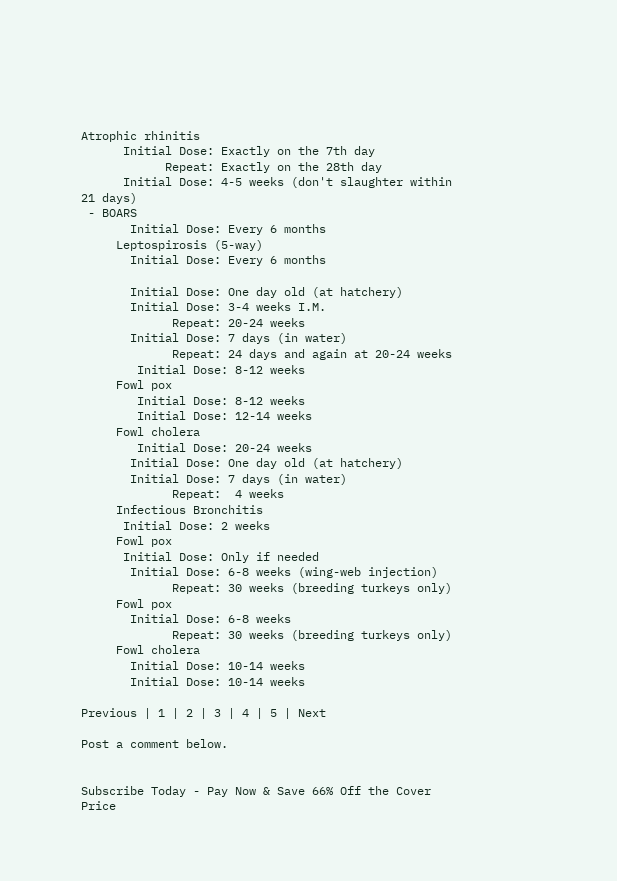Atrophic rhinitis
      Initial Dose: Exactly on the 7th day
            Repeat: Exactly on the 28th day
      Initial Dose: 4-5 weeks (don't slaughter within 21 days)
 - BOARS
       Initial Dose: Every 6 months
     Leptospirosis (5-way)
       Initial Dose: Every 6 months

       Initial Dose: One day old (at hatchery)
       Initial Dose: 3-4 weeks I.M.
             Repeat: 20-24 weeks
       Initial Dose: 7 days (in water)
             Repeat: 24 days and again at 20-24 weeks
        Initial Dose: 8-12 weeks
     Fowl pox
        Initial Dose: 8-12 weeks
        Initial Dose: 12-14 weeks
     Fowl cholera
        Initial Dose: 20-24 weeks
       Initial Dose: One day old (at hatchery)
       Initial Dose: 7 days (in water)
             Repeat:  4 weeks
     Infectious Bronchitis
      Initial Dose: 2 weeks
     Fowl pox
      Initial Dose: Only if needed
       Initial Dose: 6-8 weeks (wing-web injection)
             Repeat: 30 weeks (breeding turkeys only)
     Fowl pox
       Initial Dose: 6-8 weeks
             Repeat: 30 weeks (breeding turkeys only)
     Fowl cholera
       Initial Dose: 10-14 weeks
       Initial Dose: 10-14 weeks

Previous | 1 | 2 | 3 | 4 | 5 | Next

Post a comment below.


Subscribe Today - Pay Now & Save 66% Off the Cover Price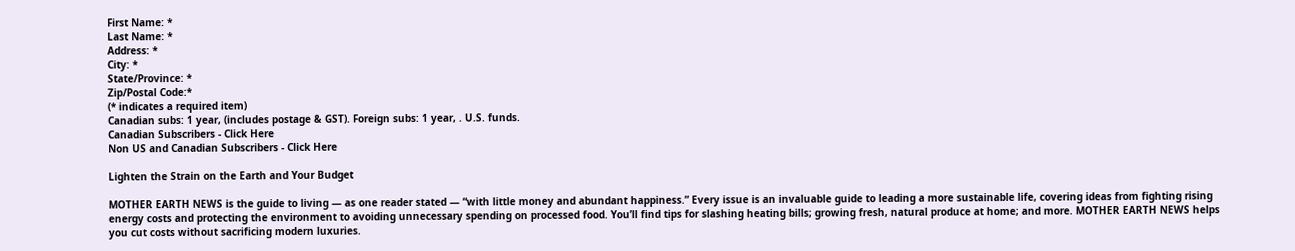First Name: *
Last Name: *
Address: *
City: *
State/Province: *
Zip/Postal Code:*
(* indicates a required item)
Canadian subs: 1 year, (includes postage & GST). Foreign subs: 1 year, . U.S. funds.
Canadian Subscribers - Click Here
Non US and Canadian Subscribers - Click Here

Lighten the Strain on the Earth and Your Budget

MOTHER EARTH NEWS is the guide to living — as one reader stated — “with little money and abundant happiness.” Every issue is an invaluable guide to leading a more sustainable life, covering ideas from fighting rising energy costs and protecting the environment to avoiding unnecessary spending on processed food. You’ll find tips for slashing heating bills; growing fresh, natural produce at home; and more. MOTHER EARTH NEWS helps you cut costs without sacrificing modern luxuries.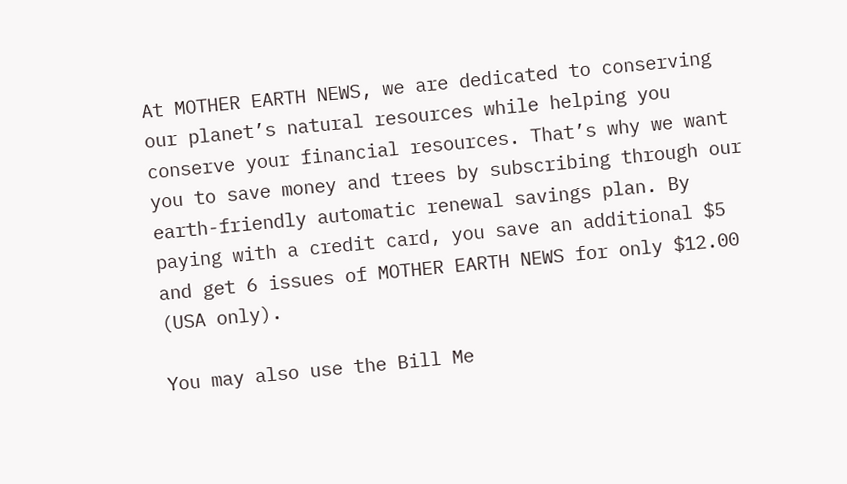At MOTHER EARTH NEWS, we are dedicated to conserving our planet’s natural resources while helping you conserve your financial resources. That’s why we want you to save money and trees by subscribing through our earth-friendly automatic renewal savings plan. By paying with a credit card, you save an additional $5 and get 6 issues of MOTHER EARTH NEWS for only $12.00 (USA only).

You may also use the Bill Me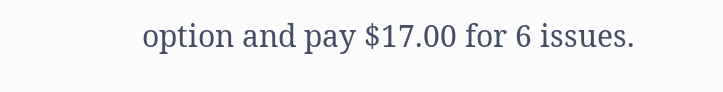option and pay $17.00 for 6 issues.